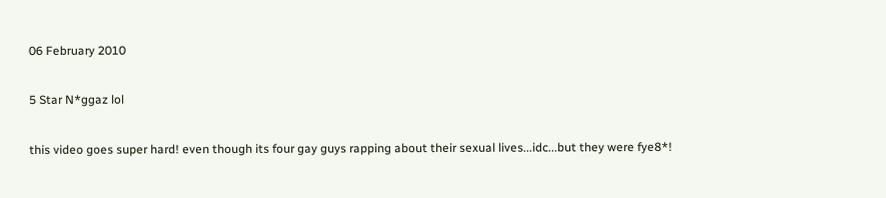06 February 2010

5 Star N*ggaz lol

this video goes super hard! even though its four gay guys rapping about their sexual lives...idc...but they were fye8*!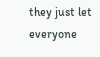they just let everyone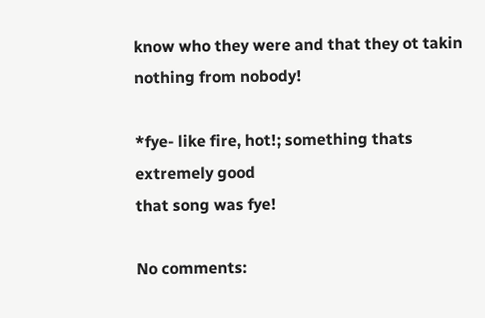know who they were and that they ot takin nothing from nobody!

*fye- like fire, hot!; something thats extremely good
that song was fye!

No comments: